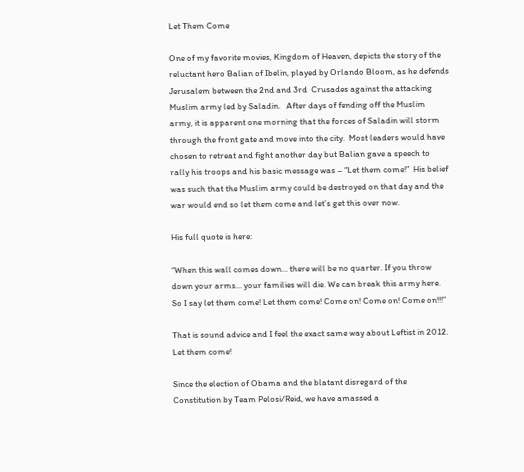Let Them Come

One of my favorite movies, Kingdom of Heaven, depicts the story of the reluctant hero Balian of Ibelin, played by Orlando Bloom, as he defends Jerusalem between the 2nd and 3rd  Crusades against the attacking Muslim army led by Saladin.   After days of fending off the Muslim army, it is apparent one morning that the forces of Saladin will storm through the front gate and move into the city.  Most leaders would have chosen to retreat and fight another day but Balian gave a speech to rally his troops and his basic message was – “Let them come!”  His belief was such that the Muslim army could be destroyed on that day and the war would end so let them come and let’s get this over now.

His full quote is here:

“When this wall comes down… there will be no quarter. If you throw down your arms… your families will die. We can break this army here. So I say let them come! Let them come! Come on! Come on! Come on!!!”

That is sound advice and I feel the exact same way about Leftist in 2012.   Let them come!

Since the election of Obama and the blatant disregard of the Constitution by Team Pelosi/Reid, we have amassed a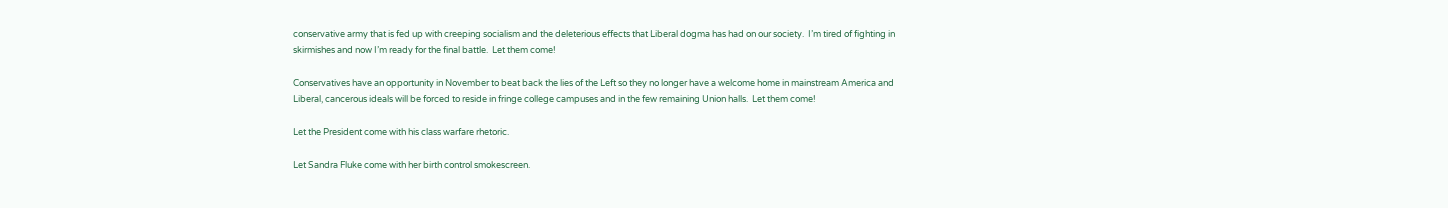conservative army that is fed up with creeping socialism and the deleterious effects that Liberal dogma has had on our society.  I’m tired of fighting in skirmishes and now I’m ready for the final battle.  Let them come!

Conservatives have an opportunity in November to beat back the lies of the Left so they no longer have a welcome home in mainstream America and Liberal, cancerous ideals will be forced to reside in fringe college campuses and in the few remaining Union halls.  Let them come!

Let the President come with his class warfare rhetoric.

Let Sandra Fluke come with her birth control smokescreen.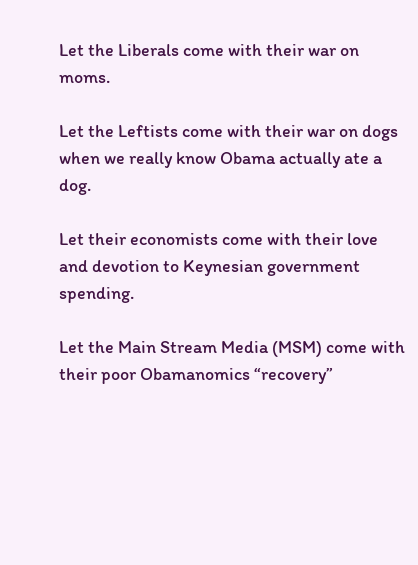Let the Liberals come with their war on moms.

Let the Leftists come with their war on dogs when we really know Obama actually ate a dog.

Let their economists come with their love and devotion to Keynesian government spending.

Let the Main Stream Media (MSM) come with their poor Obamanomics “recovery”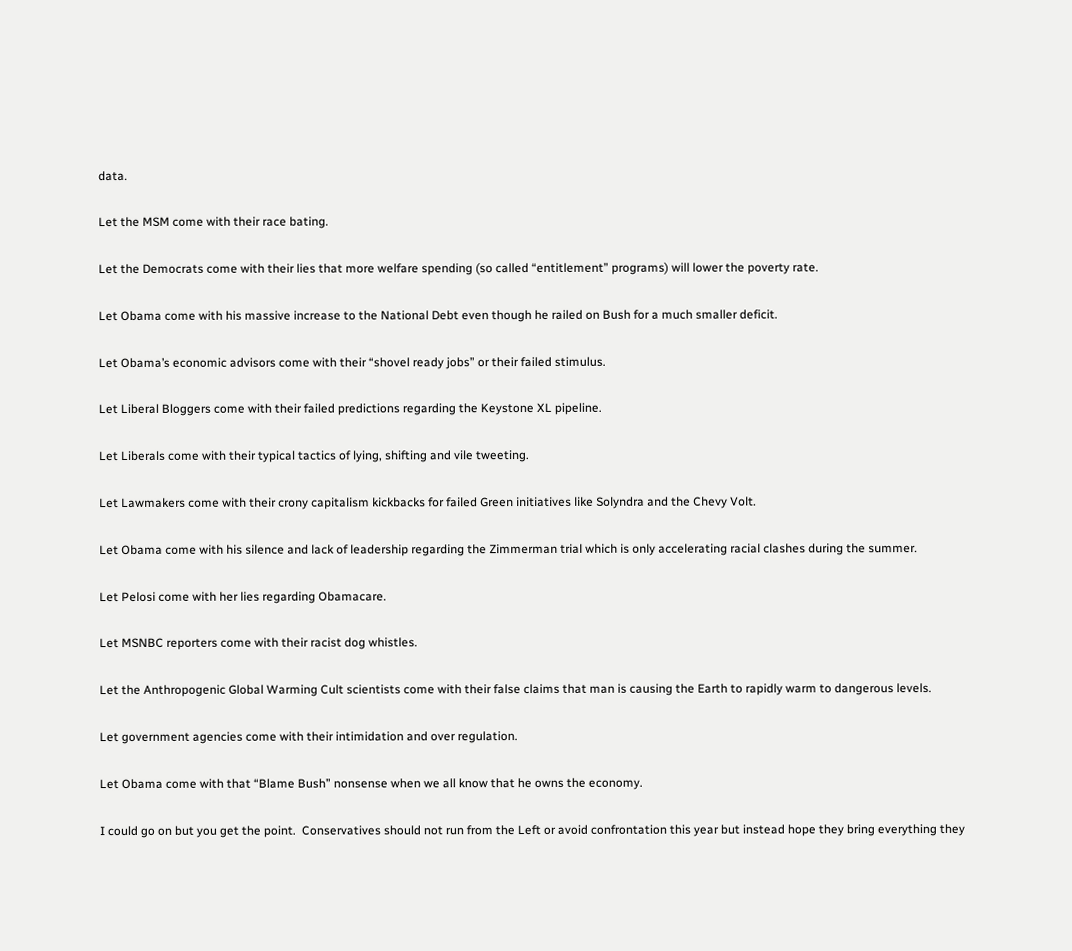data.

Let the MSM come with their race bating.

Let the Democrats come with their lies that more welfare spending (so called “entitlement” programs) will lower the poverty rate.

Let Obama come with his massive increase to the National Debt even though he railed on Bush for a much smaller deficit.

Let Obama’s economic advisors come with their “shovel ready jobs” or their failed stimulus.

Let Liberal Bloggers come with their failed predictions regarding the Keystone XL pipeline.

Let Liberals come with their typical tactics of lying, shifting and vile tweeting.

Let Lawmakers come with their crony capitalism kickbacks for failed Green initiatives like Solyndra and the Chevy Volt.

Let Obama come with his silence and lack of leadership regarding the Zimmerman trial which is only accelerating racial clashes during the summer.

Let Pelosi come with her lies regarding Obamacare.

Let MSNBC reporters come with their racist dog whistles.

Let the Anthropogenic Global Warming Cult scientists come with their false claims that man is causing the Earth to rapidly warm to dangerous levels.

Let government agencies come with their intimidation and over regulation.

Let Obama come with that “Blame Bush” nonsense when we all know that he owns the economy.

I could go on but you get the point.  Conservatives should not run from the Left or avoid confrontation this year but instead hope they bring everything they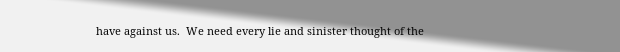have against us.  We need every lie and sinister thought of the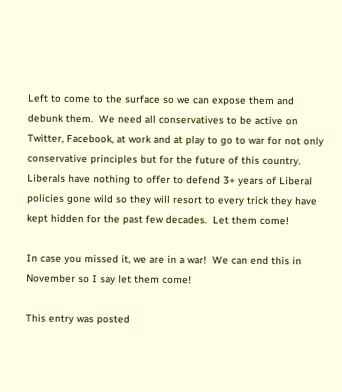Left to come to the surface so we can expose them and debunk them.  We need all conservatives to be active on Twitter, Facebook, at work and at play to go to war for not only conservative principles but for the future of this country.  Liberals have nothing to offer to defend 3+ years of Liberal policies gone wild so they will resort to every trick they have kept hidden for the past few decades.  Let them come!

In case you missed it, we are in a war!  We can end this in November so I say let them come!

This entry was posted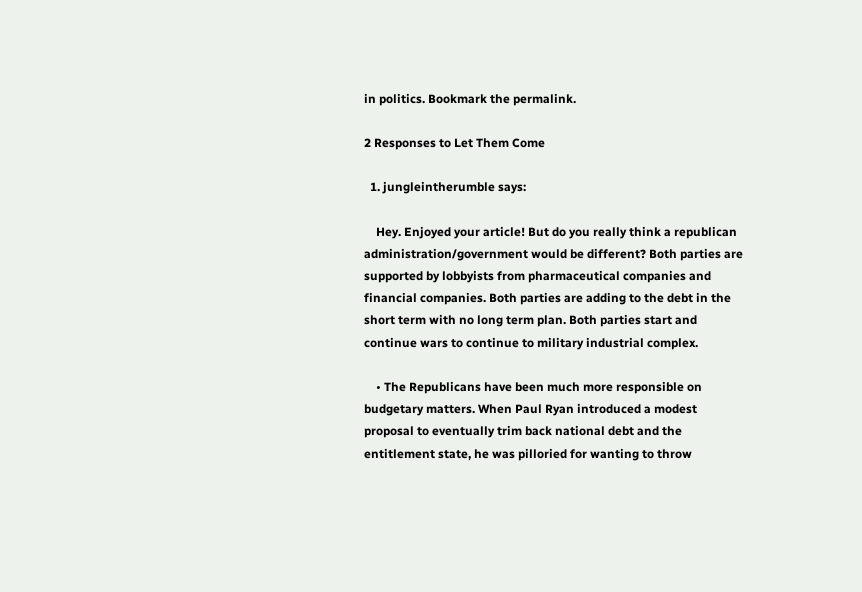in politics. Bookmark the permalink.

2 Responses to Let Them Come

  1. jungleintherumble says:

    Hey. Enjoyed your article! But do you really think a republican administration/government would be different? Both parties are supported by lobbyists from pharmaceutical companies and financial companies. Both parties are adding to the debt in the short term with no long term plan. Both parties start and continue wars to continue to military industrial complex.

    • The Republicans have been much more responsible on budgetary matters. When Paul Ryan introduced a modest proposal to eventually trim back national debt and the entitlement state, he was pilloried for wanting to throw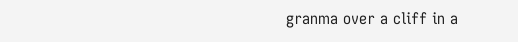granma over a cliff in a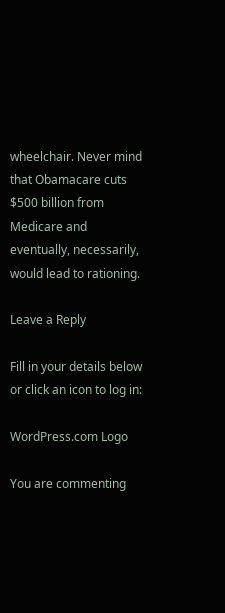wheelchair. Never mind that Obamacare cuts $500 billion from Medicare and eventually, necessarily, would lead to rationing.

Leave a Reply

Fill in your details below or click an icon to log in:

WordPress.com Logo

You are commenting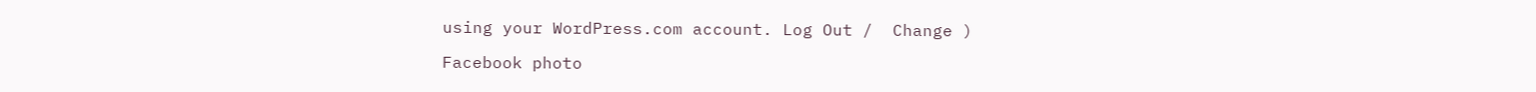using your WordPress.com account. Log Out /  Change )

Facebook photo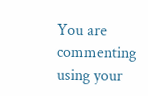You are commenting using your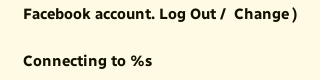Facebook account. Log Out /  Change )

Connecting to %s